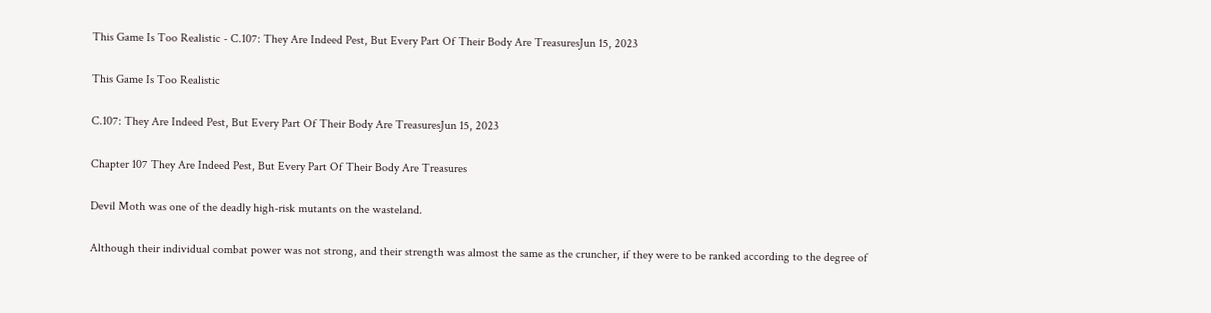This Game Is Too Realistic - C.107: They Are Indeed Pest, But Every Part Of Their Body Are TreasuresJun 15, 2023

This Game Is Too Realistic

C.107: They Are Indeed Pest, But Every Part Of Their Body Are TreasuresJun 15, 2023

Chapter 107 They Are Indeed Pest, But Every Part Of Their Body Are Treasures

Devil Moth was one of the deadly high-risk mutants on the wasteland.

Although their individual combat power was not strong, and their strength was almost the same as the cruncher, if they were to be ranked according to the degree of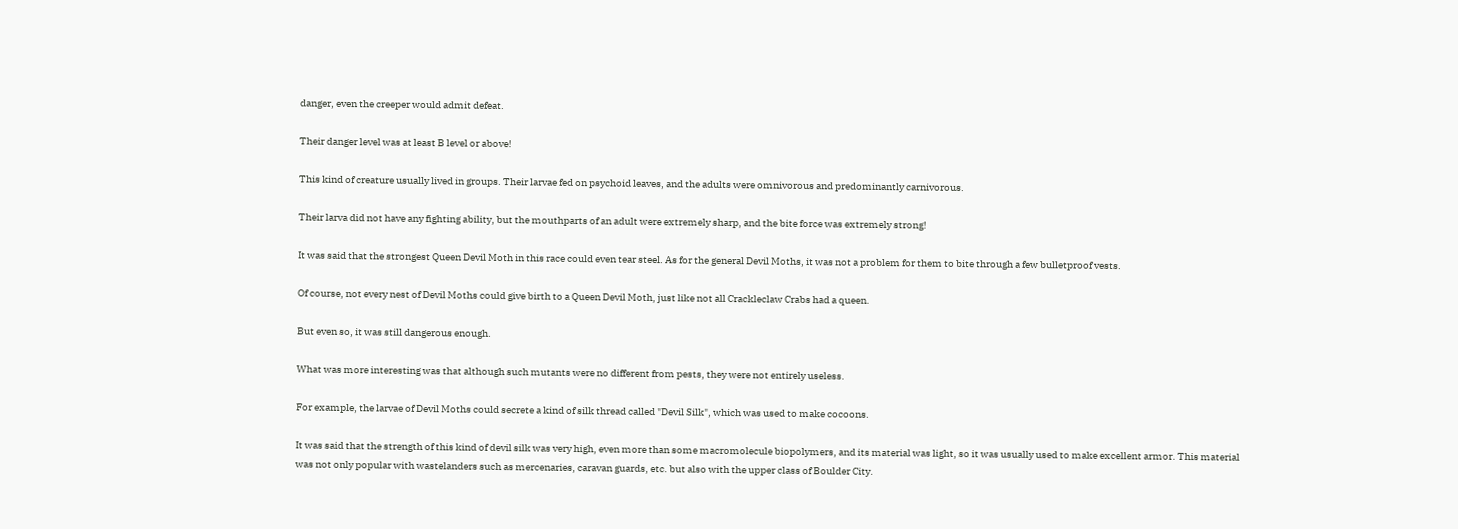danger, even the creeper would admit defeat.

Their danger level was at least B level or above!

This kind of creature usually lived in groups. Their larvae fed on psychoid leaves, and the adults were omnivorous and predominantly carnivorous.

Their larva did not have any fighting ability, but the mouthparts of an adult were extremely sharp, and the bite force was extremely strong!

It was said that the strongest Queen Devil Moth in this race could even tear steel. As for the general Devil Moths, it was not a problem for them to bite through a few bulletproof vests.

Of course, not every nest of Devil Moths could give birth to a Queen Devil Moth, just like not all Crackleclaw Crabs had a queen.

But even so, it was still dangerous enough.

What was more interesting was that although such mutants were no different from pests, they were not entirely useless.

For example, the larvae of Devil Moths could secrete a kind of silk thread called "Devil Silk", which was used to make cocoons.

It was said that the strength of this kind of devil silk was very high, even more than some macromolecule biopolymers, and its material was light, so it was usually used to make excellent armor. This material was not only popular with wastelanders such as mercenaries, caravan guards, etc. but also with the upper class of Boulder City.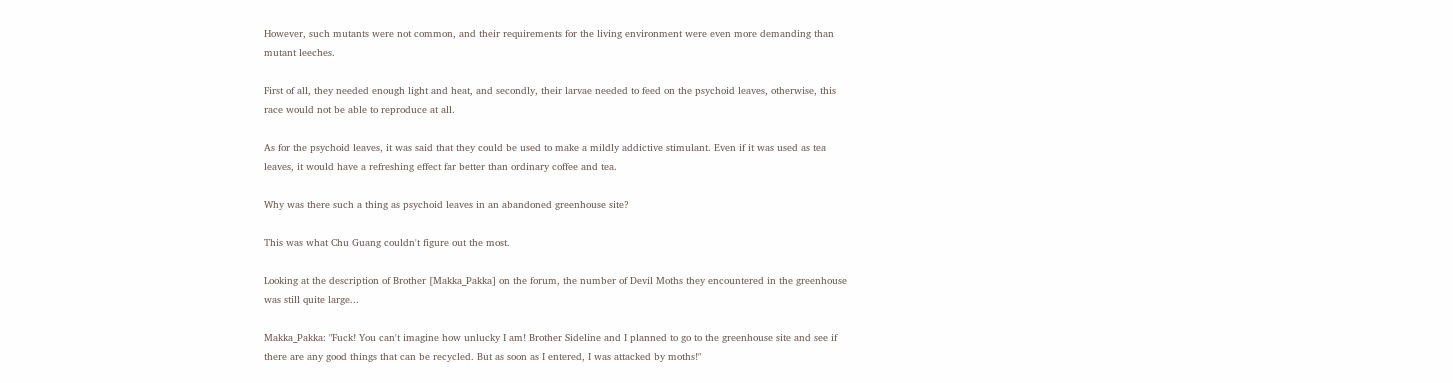However, such mutants were not common, and their requirements for the living environment were even more demanding than mutant leeches.

First of all, they needed enough light and heat, and secondly, their larvae needed to feed on the psychoid leaves, otherwise, this race would not be able to reproduce at all.

As for the psychoid leaves, it was said that they could be used to make a mildly addictive stimulant. Even if it was used as tea leaves, it would have a refreshing effect far better than ordinary coffee and tea.

Why was there such a thing as psychoid leaves in an abandoned greenhouse site?

This was what Chu Guang couldn't figure out the most.

Looking at the description of Brother [Makka_Pakka] on the forum, the number of Devil Moths they encountered in the greenhouse was still quite large...

Makka_Pakka: "Fuck! You can't imagine how unlucky I am! Brother Sideline and I planned to go to the greenhouse site and see if there are any good things that can be recycled. But as soon as I entered, I was attacked by moths!"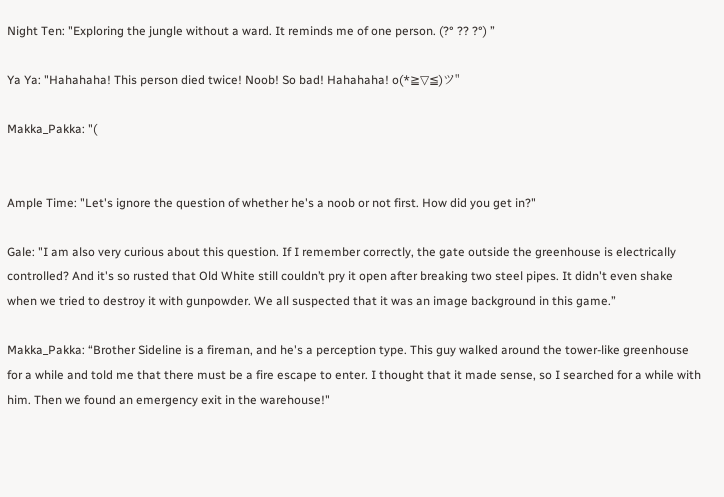Night Ten: "Exploring the jungle without a ward. It reminds me of one person. (?° ?? ?°) ”

Ya Ya: "Hahahaha! This person died twice! Noob! So bad! Hahahaha! o(*≧▽≦)ツ"

Makka_Pakka: "(


Ample Time: "Let's ignore the question of whether he's a noob or not first. How did you get in?"

Gale: "I am also very curious about this question. If I remember correctly, the gate outside the greenhouse is electrically controlled? And it's so rusted that Old White still couldn’t pry it open after breaking two steel pipes. It didn't even shake when we tried to destroy it with gunpowder. We all suspected that it was an image background in this game.”

Makka_Pakka: “Brother Sideline is a fireman, and he's a perception type. This guy walked around the tower-like greenhouse for a while and told me that there must be a fire escape to enter. I thought that it made sense, so I searched for a while with him. Then we found an emergency exit in the warehouse!"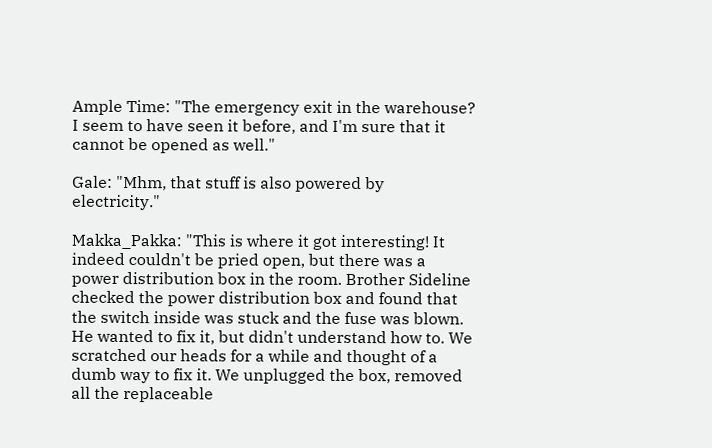Ample Time: "The emergency exit in the warehouse? I seem to have seen it before, and I'm sure that it cannot be opened as well."

Gale: "Mhm, that stuff is also powered by electricity."

Makka_Pakka: "This is where it got interesting! It indeed couldn't be pried open, but there was a power distribution box in the room. Brother Sideline checked the power distribution box and found that the switch inside was stuck and the fuse was blown. He wanted to fix it, but didn't understand how to. We scratched our heads for a while and thought of a dumb way to fix it. We unplugged the box, removed all the replaceable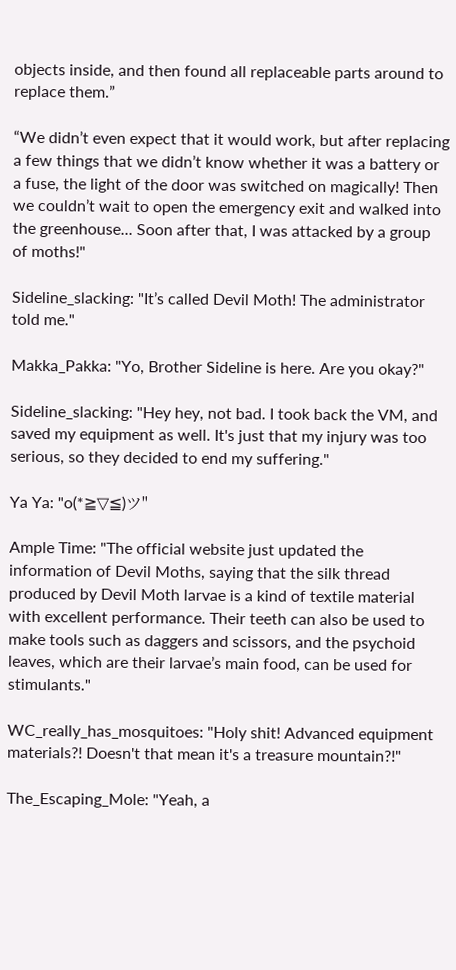objects inside, and then found all replaceable parts around to replace them.”

“We didn’t even expect that it would work, but after replacing a few things that we didn’t know whether it was a battery or a fuse, the light of the door was switched on magically! Then we couldn’t wait to open the emergency exit and walked into the greenhouse... Soon after that, I was attacked by a group of moths!"

Sideline_slacking: "It’s called Devil Moth! The administrator told me."

Makka_Pakka: "Yo, Brother Sideline is here. Are you okay?"

Sideline_slacking: "Hey hey, not bad. I took back the VM, and saved my equipment as well. It's just that my injury was too serious, so they decided to end my suffering."

Ya Ya: "o(*≧▽≦)ツ"

Ample Time: "The official website just updated the information of Devil Moths, saying that the silk thread produced by Devil Moth larvae is a kind of textile material with excellent performance. Their teeth can also be used to make tools such as daggers and scissors, and the psychoid leaves, which are their larvae’s main food, can be used for stimulants."

WC_really_has_mosquitoes: "Holy shit! Advanced equipment materials?! Doesn't that mean it's a treasure mountain?!"

The_Escaping_Mole: "Yeah, a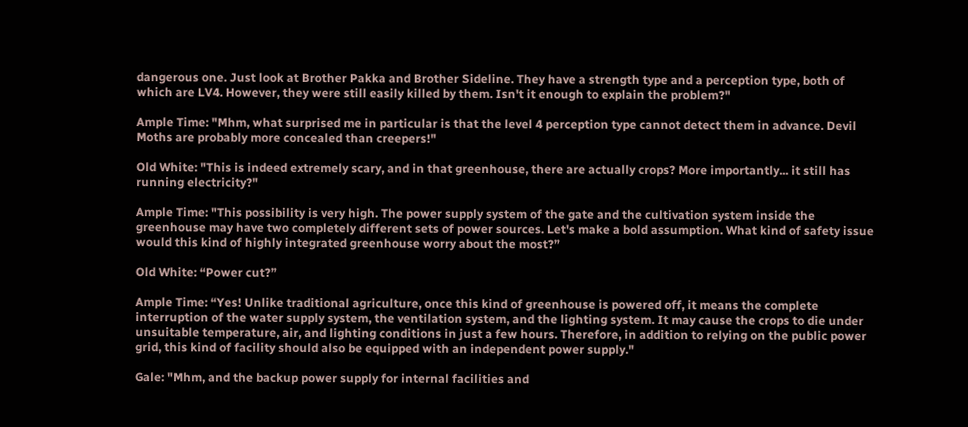dangerous one. Just look at Brother Pakka and Brother Sideline. They have a strength type and a perception type, both of which are LV4. However, they were still easily killed by them. Isn't it enough to explain the problem?"

Ample Time: "Mhm, what surprised me in particular is that the level 4 perception type cannot detect them in advance. Devil Moths are probably more concealed than creepers!"

Old White: "This is indeed extremely scary, and in that greenhouse, there are actually crops? More importantly... it still has running electricity?"

Ample Time: "This possibility is very high. The power supply system of the gate and the cultivation system inside the greenhouse may have two completely different sets of power sources. Let's make a bold assumption. What kind of safety issue would this kind of highly integrated greenhouse worry about the most?”

Old White: “Power cut?”

Ample Time: “Yes! Unlike traditional agriculture, once this kind of greenhouse is powered off, it means the complete interruption of the water supply system, the ventilation system, and the lighting system. It may cause the crops to die under unsuitable temperature, air, and lighting conditions in just a few hours. Therefore, in addition to relying on the public power grid, this kind of facility should also be equipped with an independent power supply."

Gale: "Mhm, and the backup power supply for internal facilities and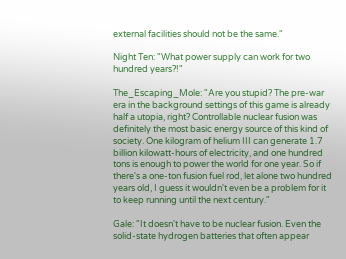external facilities should not be the same."

Night Ten: "What power supply can work for two hundred years?!"

The_Escaping_Mole: "Are you stupid? The pre-war era in the background settings of this game is already half a utopia, right? Controllable nuclear fusion was definitely the most basic energy source of this kind of society. One kilogram of helium III can generate 1.7 billion kilowatt-hours of electricity, and one hundred tons is enough to power the world for one year. So if there's a one-ton fusion fuel rod, let alone two hundred years old, I guess it wouldn't even be a problem for it to keep running until the next century."

Gale: "It doesn't have to be nuclear fusion. Even the solid-state hydrogen batteries that often appear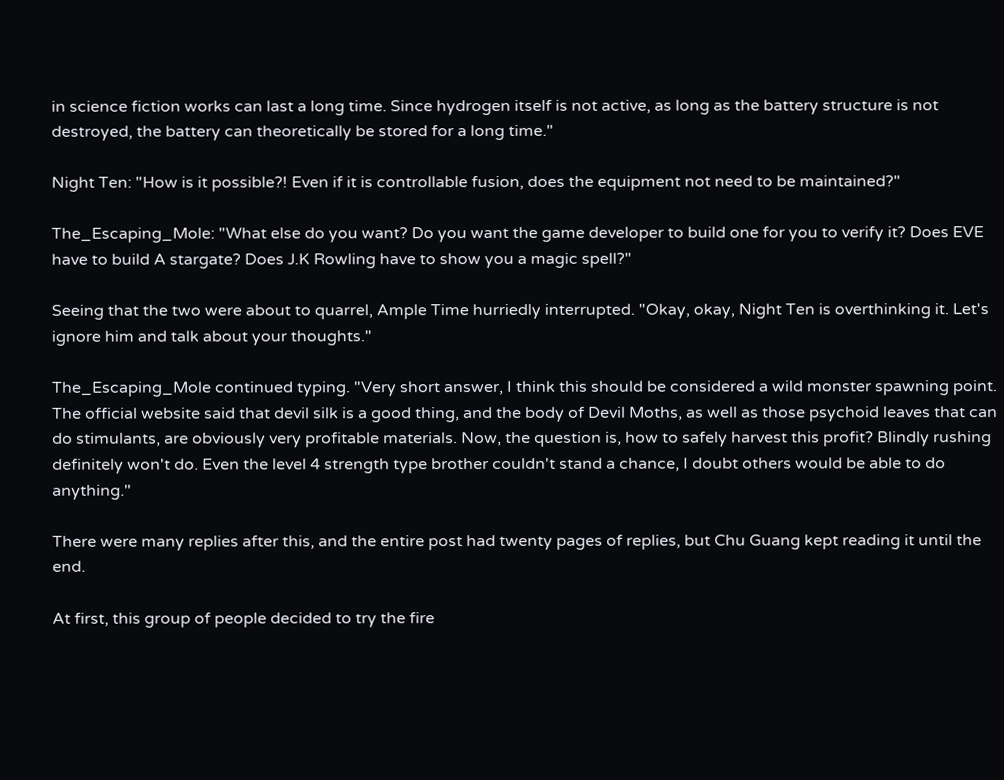in science fiction works can last a long time. Since hydrogen itself is not active, as long as the battery structure is not destroyed, the battery can theoretically be stored for a long time."

Night Ten: "How is it possible?! Even if it is controllable fusion, does the equipment not need to be maintained?"

The_Escaping_Mole: "What else do you want? Do you want the game developer to build one for you to verify it? Does EVE have to build A stargate? Does J.K Rowling have to show you a magic spell?"

Seeing that the two were about to quarrel, Ample Time hurriedly interrupted. "Okay, okay, Night Ten is overthinking it. Let's ignore him and talk about your thoughts."

The_Escaping_Mole continued typing. "Very short answer, I think this should be considered a wild monster spawning point. The official website said that devil silk is a good thing, and the body of Devil Moths, as well as those psychoid leaves that can do stimulants, are obviously very profitable materials. Now, the question is, how to safely harvest this profit? Blindly rushing definitely won't do. Even the level 4 strength type brother couldn't stand a chance, I doubt others would be able to do anything."

There were many replies after this, and the entire post had twenty pages of replies, but Chu Guang kept reading it until the end.

At first, this group of people decided to try the fire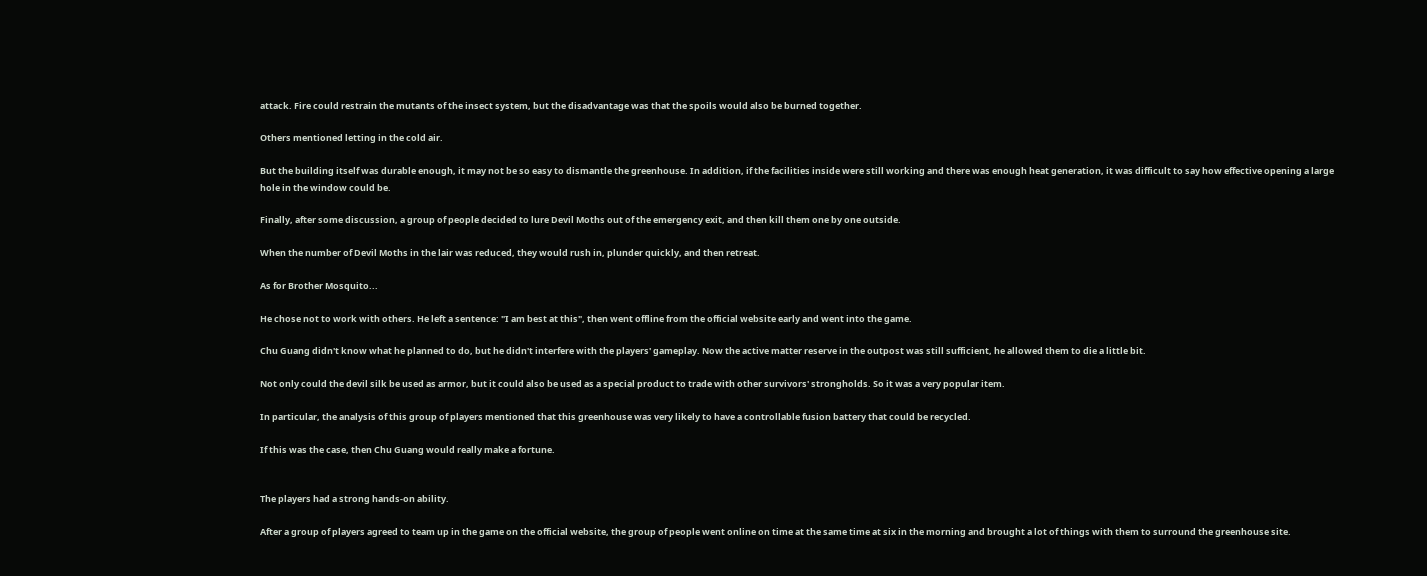attack. Fire could restrain the mutants of the insect system, but the disadvantage was that the spoils would also be burned together.

Others mentioned letting in the cold air.

But the building itself was durable enough, it may not be so easy to dismantle the greenhouse. In addition, if the facilities inside were still working and there was enough heat generation, it was difficult to say how effective opening a large hole in the window could be.

Finally, after some discussion, a group of people decided to lure Devil Moths out of the emergency exit, and then kill them one by one outside.

When the number of Devil Moths in the lair was reduced, they would rush in, plunder quickly, and then retreat.

As for Brother Mosquito...

He chose not to work with others. He left a sentence: "I am best at this", then went offline from the official website early and went into the game.

Chu Guang didn't know what he planned to do, but he didn't interfere with the players' gameplay. Now the active matter reserve in the outpost was still sufficient, he allowed them to die a little bit.

Not only could the devil silk be used as armor, but it could also be used as a special product to trade with other survivors' strongholds. So it was a very popular item.

In particular, the analysis of this group of players mentioned that this greenhouse was very likely to have a controllable fusion battery that could be recycled.

If this was the case, then Chu Guang would really make a fortune.


The players had a strong hands-on ability.

After a group of players agreed to team up in the game on the official website, the group of people went online on time at the same time at six in the morning and brought a lot of things with them to surround the greenhouse site.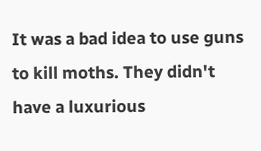It was a bad idea to use guns to kill moths. They didn't have a luxurious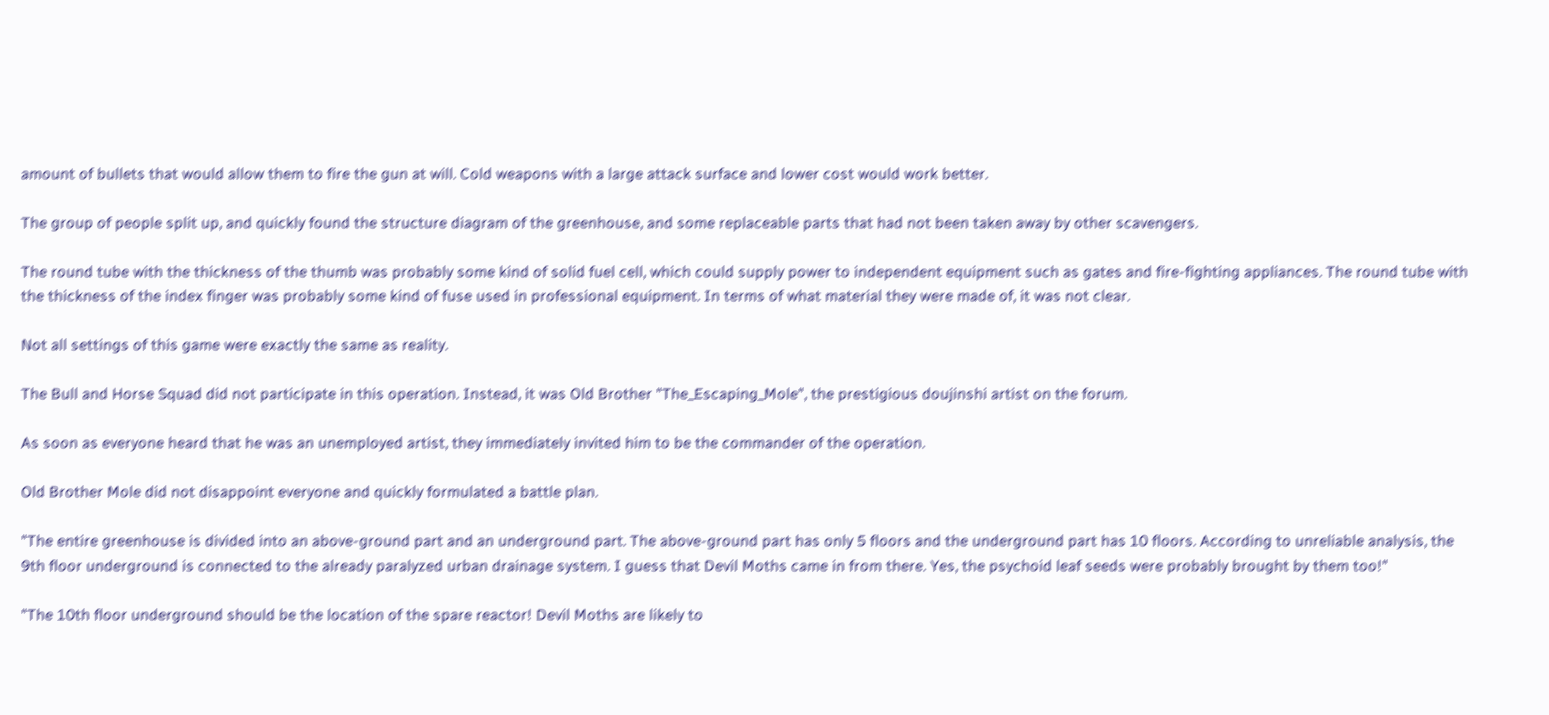amount of bullets that would allow them to fire the gun at will. Cold weapons with a large attack surface and lower cost would work better.

The group of people split up, and quickly found the structure diagram of the greenhouse, and some replaceable parts that had not been taken away by other scavengers.

The round tube with the thickness of the thumb was probably some kind of solid fuel cell, which could supply power to independent equipment such as gates and fire-fighting appliances. The round tube with the thickness of the index finger was probably some kind of fuse used in professional equipment. In terms of what material they were made of, it was not clear.

Not all settings of this game were exactly the same as reality.

The Bull and Horse Squad did not participate in this operation. Instead, it was Old Brother "The_Escaping_Mole", the prestigious doujinshi artist on the forum.

As soon as everyone heard that he was an unemployed artist, they immediately invited him to be the commander of the operation.

Old Brother Mole did not disappoint everyone and quickly formulated a battle plan.

"The entire greenhouse is divided into an above-ground part and an underground part. The above-ground part has only 5 floors and the underground part has 10 floors. According to unreliable analysis, the 9th floor underground is connected to the already paralyzed urban drainage system. I guess that Devil Moths came in from there. Yes, the psychoid leaf seeds were probably brought by them too!"

"The 10th floor underground should be the location of the spare reactor! Devil Moths are likely to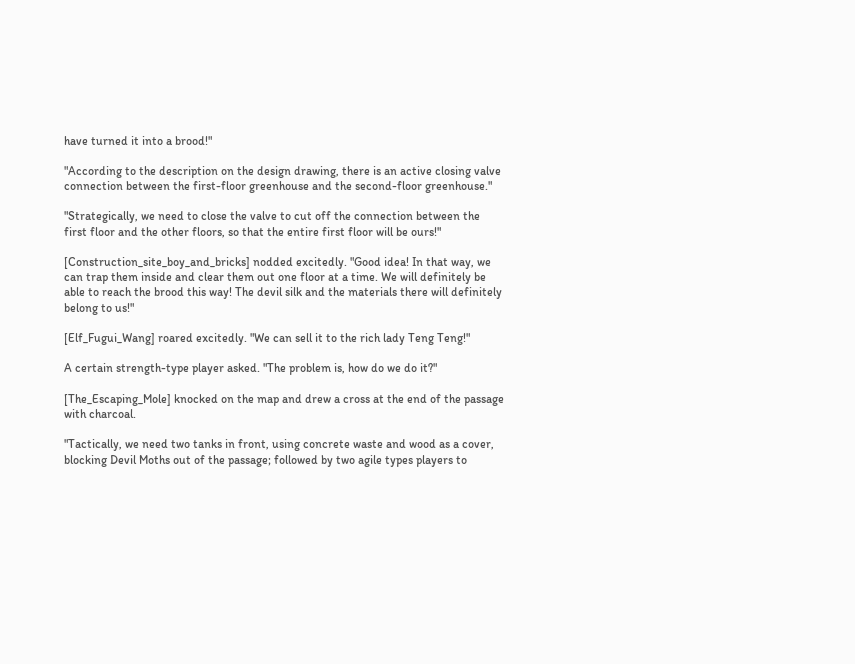have turned it into a brood!"

"According to the description on the design drawing, there is an active closing valve connection between the first-floor greenhouse and the second-floor greenhouse."

"Strategically, we need to close the valve to cut off the connection between the first floor and the other floors, so that the entire first floor will be ours!"

[Construction_site_boy_and_bricks] nodded excitedly. "Good idea! In that way, we can trap them inside and clear them out one floor at a time. We will definitely be able to reach the brood this way! The devil silk and the materials there will definitely belong to us!"

[Elf_Fugui_Wang] roared excitedly. "We can sell it to the rich lady Teng Teng!"

A certain strength-type player asked. "The problem is, how do we do it?"

[The_Escaping_Mole] knocked on the map and drew a cross at the end of the passage with charcoal.

"Tactically, we need two tanks in front, using concrete waste and wood as a cover, blocking Devil Moths out of the passage; followed by two agile types players to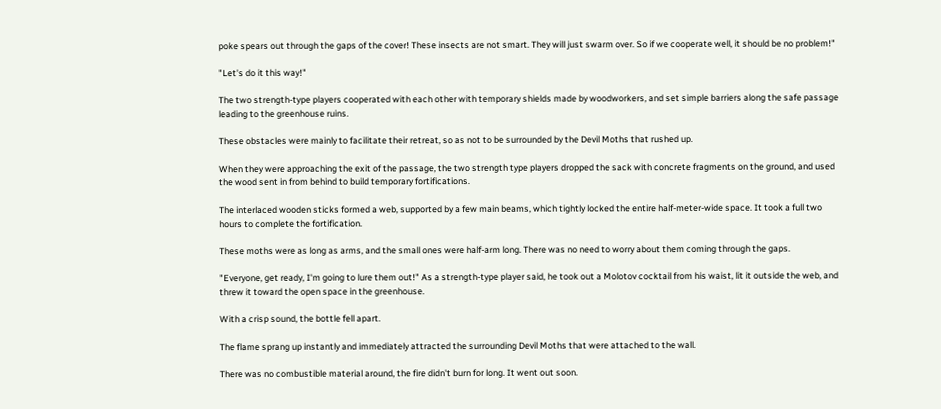poke spears out through the gaps of the cover! These insects are not smart. They will just swarm over. So if we cooperate well, it should be no problem!"

"Let's do it this way!"

The two strength-type players cooperated with each other with temporary shields made by woodworkers, and set simple barriers along the safe passage leading to the greenhouse ruins.

These obstacles were mainly to facilitate their retreat, so as not to be surrounded by the Devil Moths that rushed up.

When they were approaching the exit of the passage, the two strength type players dropped the sack with concrete fragments on the ground, and used the wood sent in from behind to build temporary fortifications.

The interlaced wooden sticks formed a web, supported by a few main beams, which tightly locked the entire half-meter-wide space. It took a full two hours to complete the fortification.

These moths were as long as arms, and the small ones were half-arm long. There was no need to worry about them coming through the gaps.

"Everyone, get ready, I'm going to lure them out!" As a strength-type player said, he took out a Molotov cocktail from his waist, lit it outside the web, and threw it toward the open space in the greenhouse.

With a crisp sound, the bottle fell apart.

The flame sprang up instantly and immediately attracted the surrounding Devil Moths that were attached to the wall.

There was no combustible material around, the fire didn't burn for long. It went out soon.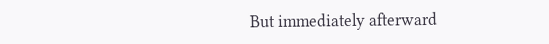But immediately afterward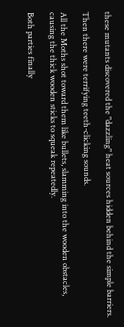these mutants discovered the "dazzling" heat sources hidden behind the simple barriers.

Then there were terrifying teeth-clicking sounds.

All the Moths shot toward them like bullets, slamming into the wooden obstacles, causing the thick wooden sticks to squeak repeatedly.

Both parties finally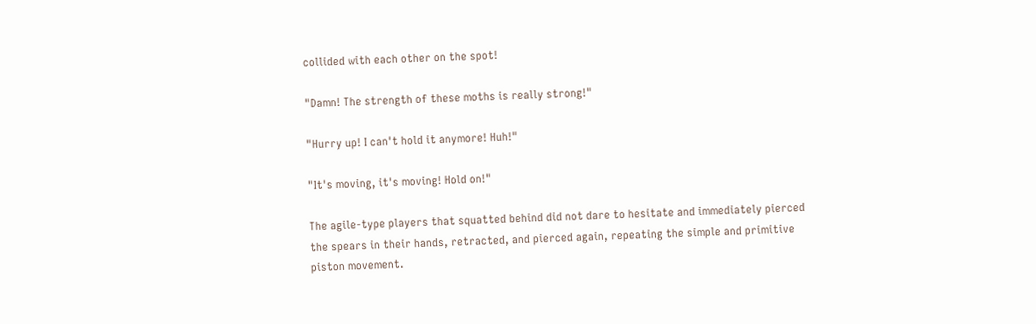collided with each other on the spot!

"Damn! The strength of these moths is really strong!"

"Hurry up! I can't hold it anymore! Huh!"

"It's moving, it's moving! Hold on!"

The agile-type players that squatted behind did not dare to hesitate and immediately pierced the spears in their hands, retracted, and pierced again, repeating the simple and primitive piston movement.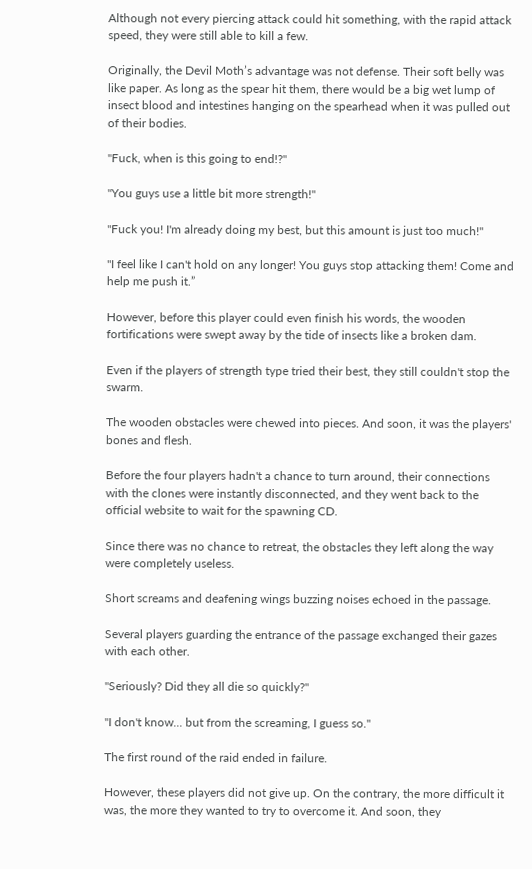Although not every piercing attack could hit something, with the rapid attack speed, they were still able to kill a few.

Originally, the Devil Moth’s advantage was not defense. Their soft belly was like paper. As long as the spear hit them, there would be a big wet lump of insect blood and intestines hanging on the spearhead when it was pulled out of their bodies.

"Fuck, when is this going to end!?"

"You guys use a little bit more strength!"

"Fuck you! I'm already doing my best, but this amount is just too much!"

"I feel like I can't hold on any longer! You guys stop attacking them! Come and help me push it.”

However, before this player could even finish his words, the wooden fortifications were swept away by the tide of insects like a broken dam.

Even if the players of strength type tried their best, they still couldn't stop the swarm.

The wooden obstacles were chewed into pieces. And soon, it was the players' bones and flesh.

Before the four players hadn't a chance to turn around, their connections with the clones were instantly disconnected, and they went back to the official website to wait for the spawning CD.

Since there was no chance to retreat, the obstacles they left along the way were completely useless.

Short screams and deafening wings buzzing noises echoed in the passage.

Several players guarding the entrance of the passage exchanged their gazes with each other.

"Seriously? Did they all die so quickly?"

"I don't know... but from the screaming, I guess so."

The first round of the raid ended in failure.

However, these players did not give up. On the contrary, the more difficult it was, the more they wanted to try to overcome it. And soon, they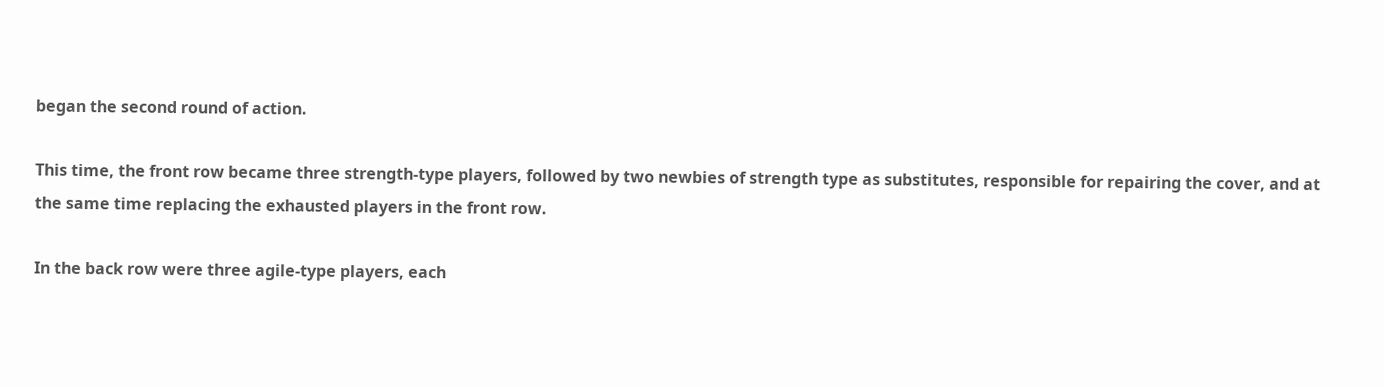began the second round of action.

This time, the front row became three strength-type players, followed by two newbies of strength type as substitutes, responsible for repairing the cover, and at the same time replacing the exhausted players in the front row.

In the back row were three agile-type players, each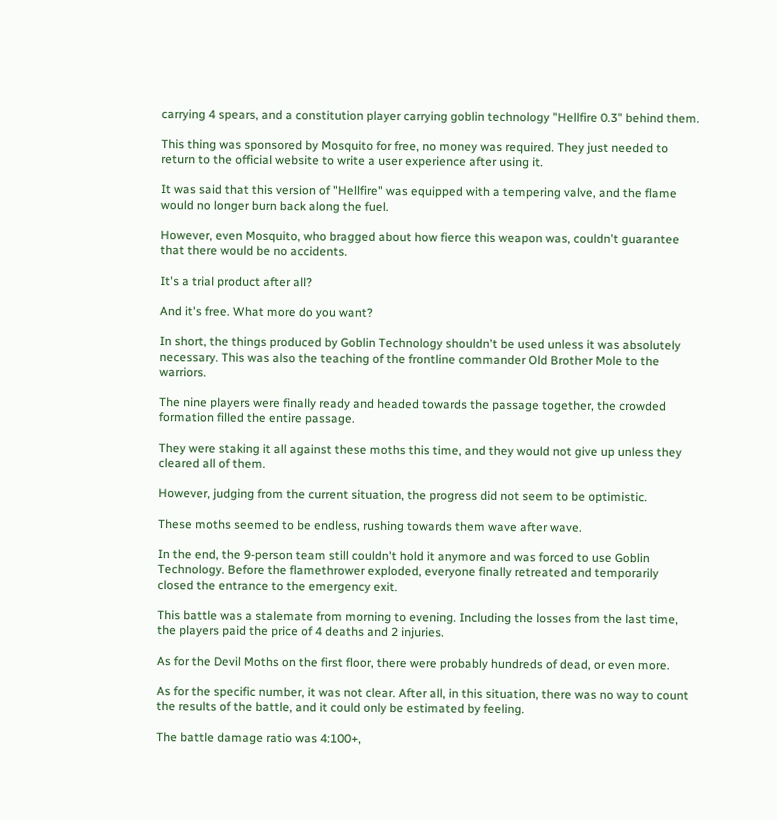carrying 4 spears, and a constitution player carrying goblin technology "Hellfire 0.3" behind them.

This thing was sponsored by Mosquito for free, no money was required. They just needed to return to the official website to write a user experience after using it.

It was said that this version of "Hellfire" was equipped with a tempering valve, and the flame would no longer burn back along the fuel.

However, even Mosquito, who bragged about how fierce this weapon was, couldn't guarantee that there would be no accidents.

It's a trial product after all?

And it's free. What more do you want?

In short, the things produced by Goblin Technology shouldn't be used unless it was absolutely necessary. This was also the teaching of the frontline commander Old Brother Mole to the warriors.

The nine players were finally ready and headed towards the passage together, the crowded formation filled the entire passage.

They were staking it all against these moths this time, and they would not give up unless they cleared all of them.

However, judging from the current situation, the progress did not seem to be optimistic.

These moths seemed to be endless, rushing towards them wave after wave.

In the end, the 9-person team still couldn't hold it anymore and was forced to use Goblin Technology. Before the flamethrower exploded, everyone finally retreated and temporarily closed the entrance to the emergency exit.

This battle was a stalemate from morning to evening. Including the losses from the last time, the players paid the price of 4 deaths and 2 injuries.

As for the Devil Moths on the first floor, there were probably hundreds of dead, or even more.

As for the specific number, it was not clear. After all, in this situation, there was no way to count the results of the battle, and it could only be estimated by feeling.

The battle damage ratio was 4:100+,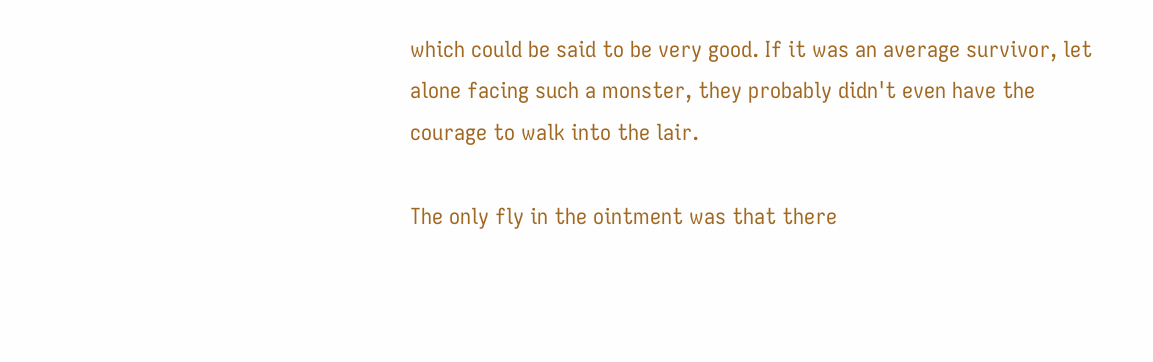which could be said to be very good. If it was an average survivor, let alone facing such a monster, they probably didn't even have the courage to walk into the lair.

The only fly in the ointment was that there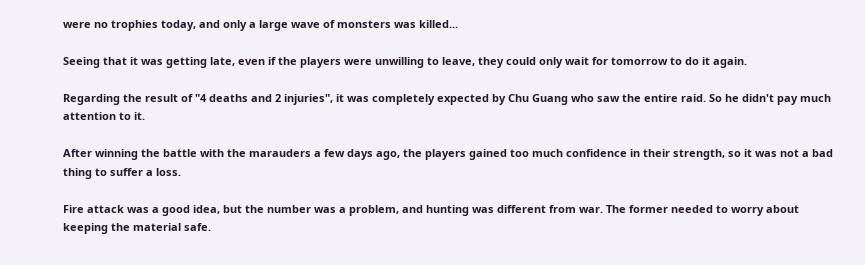were no trophies today, and only a large wave of monsters was killed...

Seeing that it was getting late, even if the players were unwilling to leave, they could only wait for tomorrow to do it again.

Regarding the result of "4 deaths and 2 injuries", it was completely expected by Chu Guang who saw the entire raid. So he didn't pay much attention to it.

After winning the battle with the marauders a few days ago, the players gained too much confidence in their strength, so it was not a bad thing to suffer a loss.

Fire attack was a good idea, but the number was a problem, and hunting was different from war. The former needed to worry about keeping the material safe.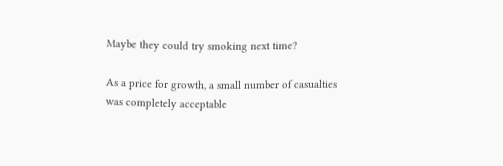Maybe they could try smoking next time?

As a price for growth, a small number of casualties was completely acceptable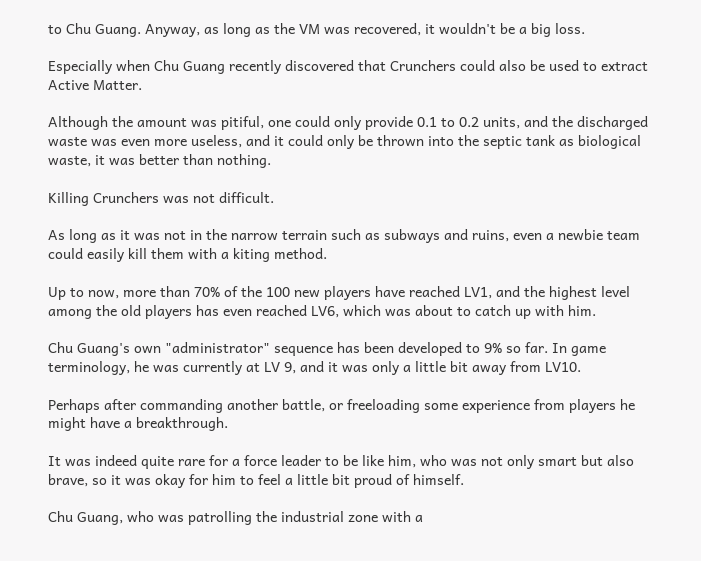to Chu Guang. Anyway, as long as the VM was recovered, it wouldn't be a big loss.

Especially when Chu Guang recently discovered that Crunchers could also be used to extract Active Matter.

Although the amount was pitiful, one could only provide 0.1 to 0.2 units, and the discharged waste was even more useless, and it could only be thrown into the septic tank as biological waste, it was better than nothing.

Killing Crunchers was not difficult.

As long as it was not in the narrow terrain such as subways and ruins, even a newbie team could easily kill them with a kiting method.

Up to now, more than 70% of the 100 new players have reached LV1, and the highest level among the old players has even reached LV6, which was about to catch up with him.

Chu Guang's own "administrator" sequence has been developed to 9% so far. In game terminology, he was currently at LV 9, and it was only a little bit away from LV10.

Perhaps after commanding another battle, or freeloading some experience from players he might have a breakthrough.

It was indeed quite rare for a force leader to be like him, who was not only smart but also brave, so it was okay for him to feel a little bit proud of himself.

Chu Guang, who was patrolling the industrial zone with a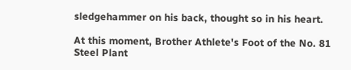sledgehammer on his back, thought so in his heart.

At this moment, Brother Athlete's Foot of the No. 81 Steel Plant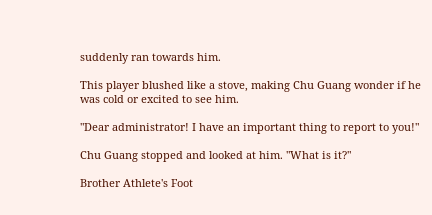suddenly ran towards him.

This player blushed like a stove, making Chu Guang wonder if he was cold or excited to see him.

"Dear administrator! I have an important thing to report to you!"

Chu Guang stopped and looked at him. "What is it?"

Brother Athlete's Foot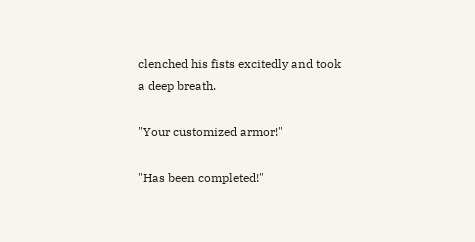clenched his fists excitedly and took a deep breath.

"Your customized armor!"

"Has been completed!"